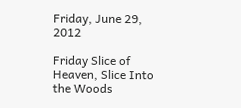Friday, June 29, 2012

Friday Slice of Heaven, Slice Into the Woods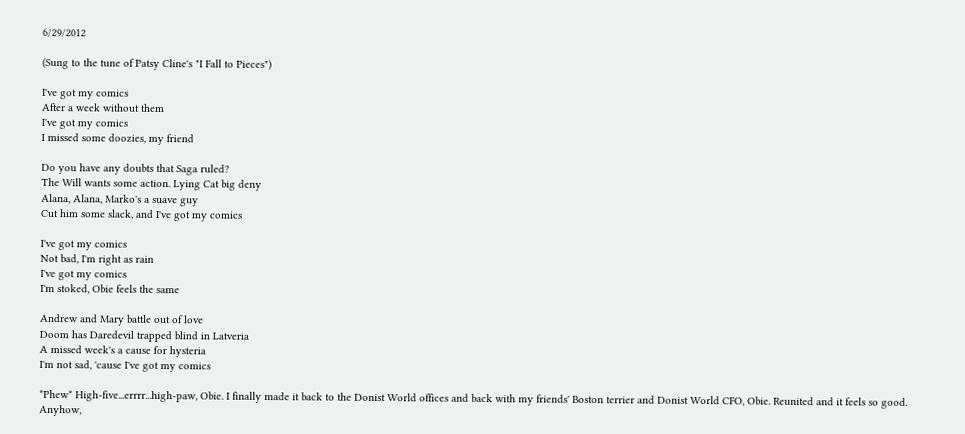6/29/2012

(Sung to the tune of Patsy Cline's "I Fall to Pieces")

I've got my comics
After a week without them
I've got my comics
I missed some doozies, my friend

Do you have any doubts that Saga ruled?
The Will wants some action. Lying Cat big deny
Alana, Alana, Marko's a suave guy
Cut him some slack, and I've got my comics

I've got my comics
Not bad, I'm right as rain
I've got my comics
I'm stoked, Obie feels the same

Andrew and Mary battle out of love
Doom has Daredevil trapped blind in Latveria
A missed week's a cause for hysteria
I'm not sad, 'cause I've got my comics

*Phew* High-five...errrr...high-paw, Obie. I finally made it back to the Donist World offices and back with my friends' Boston terrier and Donist World CFO, Obie. Reunited and it feels so good. Anyhow,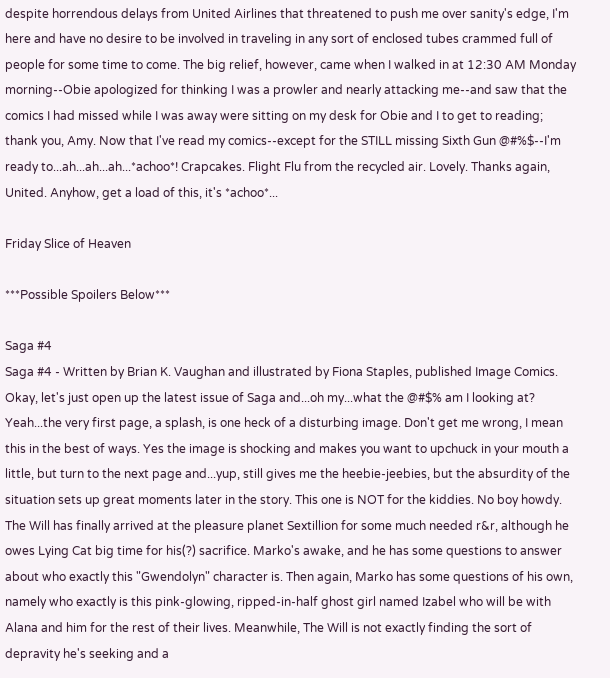despite horrendous delays from United Airlines that threatened to push me over sanity's edge, I'm here and have no desire to be involved in traveling in any sort of enclosed tubes crammed full of people for some time to come. The big relief, however, came when I walked in at 12:30 AM Monday morning--Obie apologized for thinking I was a prowler and nearly attacking me--and saw that the comics I had missed while I was away were sitting on my desk for Obie and I to get to reading; thank you, Amy. Now that I've read my comics--except for the STILL missing Sixth Gun @#%$--I'm ready to...ah...ah...ah...*achoo*! Crapcakes. Flight Flu from the recycled air. Lovely. Thanks again, United. Anyhow, get a load of this, it's *achoo*...

Friday Slice of Heaven

***Possible Spoilers Below***

Saga #4
Saga #4 - Written by Brian K. Vaughan and illustrated by Fiona Staples, published Image Comics. Okay, let's just open up the latest issue of Saga and...oh my...what the @#$% am I looking at? Yeah...the very first page, a splash, is one heck of a disturbing image. Don't get me wrong, I mean this in the best of ways. Yes the image is shocking and makes you want to upchuck in your mouth a little, but turn to the next page and...yup, still gives me the heebie-jeebies, but the absurdity of the situation sets up great moments later in the story. This one is NOT for the kiddies. No boy howdy.
The Will has finally arrived at the pleasure planet Sextillion for some much needed r&r, although he owes Lying Cat big time for his(?) sacrifice. Marko's awake, and he has some questions to answer about who exactly this "Gwendolyn" character is. Then again, Marko has some questions of his own, namely who exactly is this pink-glowing, ripped-in-half ghost girl named Izabel who will be with Alana and him for the rest of their lives. Meanwhile, The Will is not exactly finding the sort of depravity he's seeking and a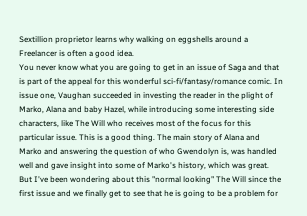Sextillion proprietor learns why walking on eggshells around a Freelancer is often a good idea.
You never know what you are going to get in an issue of Saga and that is part of the appeal for this wonderful sci-fi/fantasy/romance comic. In issue one, Vaughan succeeded in investing the reader in the plight of Marko, Alana and baby Hazel, while introducing some interesting side characters, like The Will who receives most of the focus for this particular issue. This is a good thing. The main story of Alana and Marko and answering the question of who Gwendolyn is, was handled well and gave insight into some of Marko's history, which was great. But I've been wondering about this "normal looking" The Will since the first issue and we finally get to see that he is going to be a problem for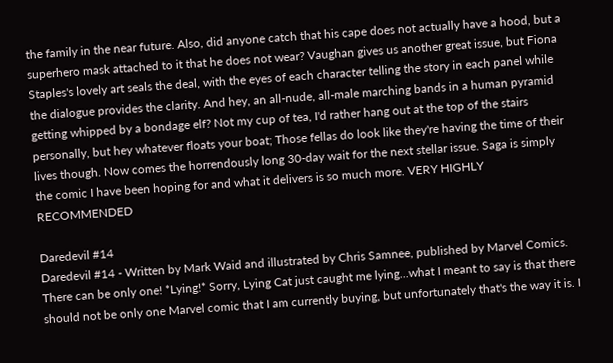the family in the near future. Also, did anyone catch that his cape does not actually have a hood, but a superhero mask attached to it that he does not wear? Vaughan gives us another great issue, but Fiona Staples's lovely art seals the deal, with the eyes of each character telling the story in each panel while the dialogue provides the clarity. And hey, an all-nude, all-male marching bands in a human pyramid getting whipped by a bondage elf? Not my cup of tea, I'd rather hang out at the top of the stairs personally, but hey whatever floats your boat; Those fellas do look like they're having the time of their lives though. Now comes the horrendously long 30-day wait for the next stellar issue. Saga is simply the comic I have been hoping for and what it delivers is so much more. VERY HIGHLY RECOMMENDED

Daredevil #14
Daredevil #14 - Written by Mark Waid and illustrated by Chris Samnee, published by Marvel Comics. There can be only one! *Lying!* Sorry, Lying Cat just caught me lying...what I meant to say is that there should not be only one Marvel comic that I am currently buying, but unfortunately that's the way it is. I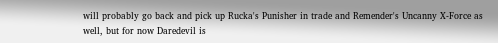will probably go back and pick up Rucka's Punisher in trade and Remender's Uncanny X-Force as well, but for now Daredevil is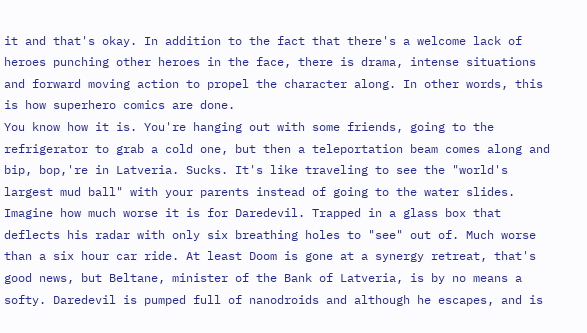it and that's okay. In addition to the fact that there's a welcome lack of heroes punching other heroes in the face, there is drama, intense situations and forward moving action to propel the character along. In other words, this is how superhero comics are done.
You know how it is. You're hanging out with some friends, going to the refrigerator to grab a cold one, but then a teleportation beam comes along and bip, bop,'re in Latveria. Sucks. It's like traveling to see the "world's largest mud ball" with your parents instead of going to the water slides. Imagine how much worse it is for Daredevil. Trapped in a glass box that deflects his radar with only six breathing holes to "see" out of. Much worse than a six hour car ride. At least Doom is gone at a synergy retreat, that's good news, but Beltane, minister of the Bank of Latveria, is by no means a softy. Daredevil is pumped full of nanodroids and although he escapes, and is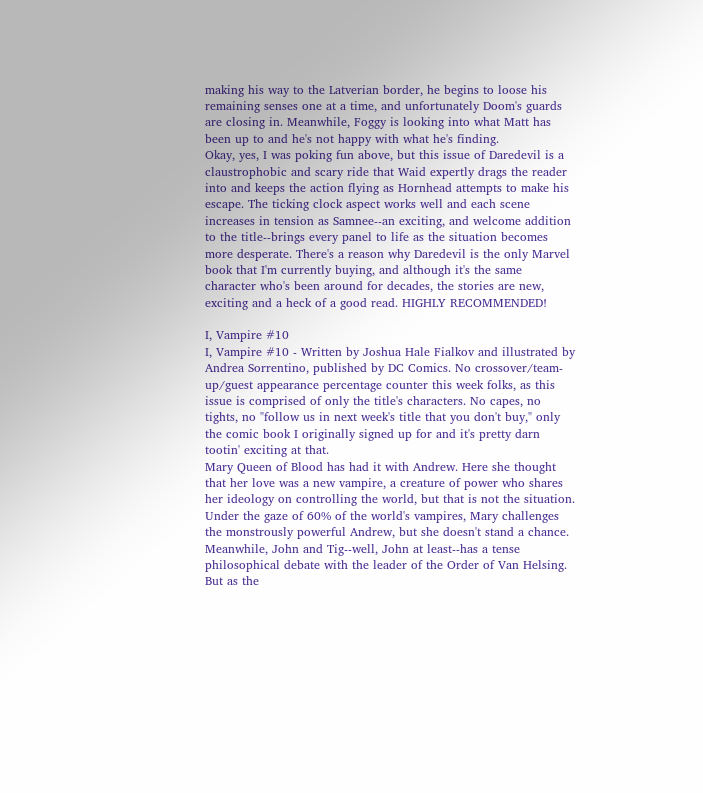making his way to the Latverian border, he begins to loose his remaining senses one at a time, and unfortunately Doom's guards are closing in. Meanwhile, Foggy is looking into what Matt has been up to and he's not happy with what he's finding.
Okay, yes, I was poking fun above, but this issue of Daredevil is a claustrophobic and scary ride that Waid expertly drags the reader into and keeps the action flying as Hornhead attempts to make his escape. The ticking clock aspect works well and each scene increases in tension as Samnee--an exciting, and welcome addition to the title--brings every panel to life as the situation becomes more desperate. There's a reason why Daredevil is the only Marvel book that I'm currently buying, and although it's the same character who's been around for decades, the stories are new, exciting and a heck of a good read. HIGHLY RECOMMENDED!

I, Vampire #10
I, Vampire #10 - Written by Joshua Hale Fialkov and illustrated by Andrea Sorrentino, published by DC Comics. No crossover/team-up/guest appearance percentage counter this week folks, as this issue is comprised of only the title's characters. No capes, no tights, no "follow us in next week's title that you don't buy," only the comic book I originally signed up for and it's pretty darn tootin' exciting at that.
Mary Queen of Blood has had it with Andrew. Here she thought that her love was a new vampire, a creature of power who shares her ideology on controlling the world, but that is not the situation. Under the gaze of 60% of the world's vampires, Mary challenges the monstrously powerful Andrew, but she doesn't stand a chance. Meanwhile, John and Tig--well, John at least--has a tense philosophical debate with the leader of the Order of Van Helsing. But as the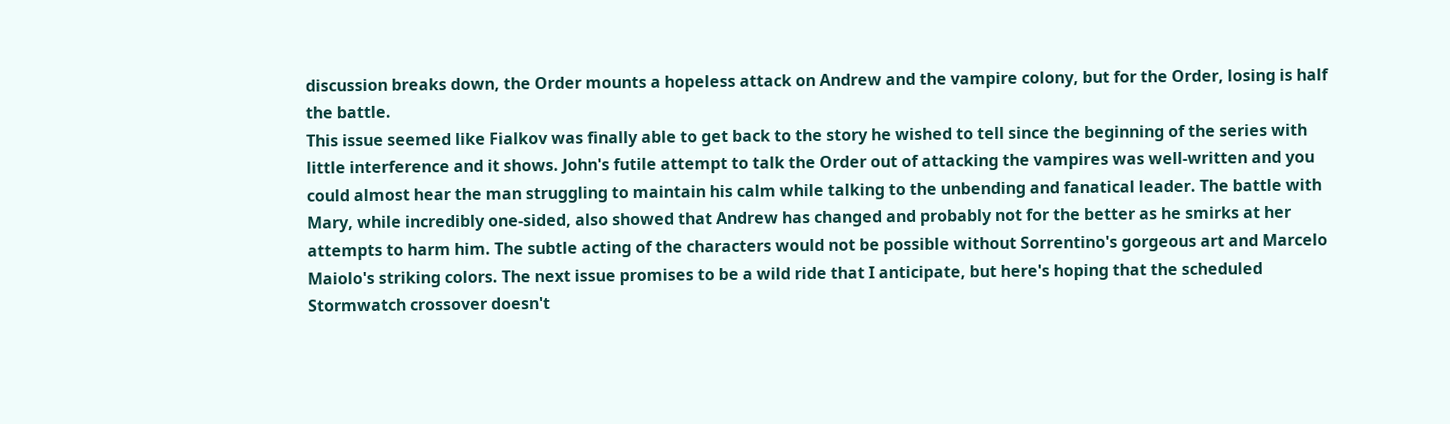discussion breaks down, the Order mounts a hopeless attack on Andrew and the vampire colony, but for the Order, losing is half the battle.
This issue seemed like Fialkov was finally able to get back to the story he wished to tell since the beginning of the series with little interference and it shows. John's futile attempt to talk the Order out of attacking the vampires was well-written and you could almost hear the man struggling to maintain his calm while talking to the unbending and fanatical leader. The battle with Mary, while incredibly one-sided, also showed that Andrew has changed and probably not for the better as he smirks at her attempts to harm him. The subtle acting of the characters would not be possible without Sorrentino's gorgeous art and Marcelo Maiolo's striking colors. The next issue promises to be a wild ride that I anticipate, but here's hoping that the scheduled Stormwatch crossover doesn't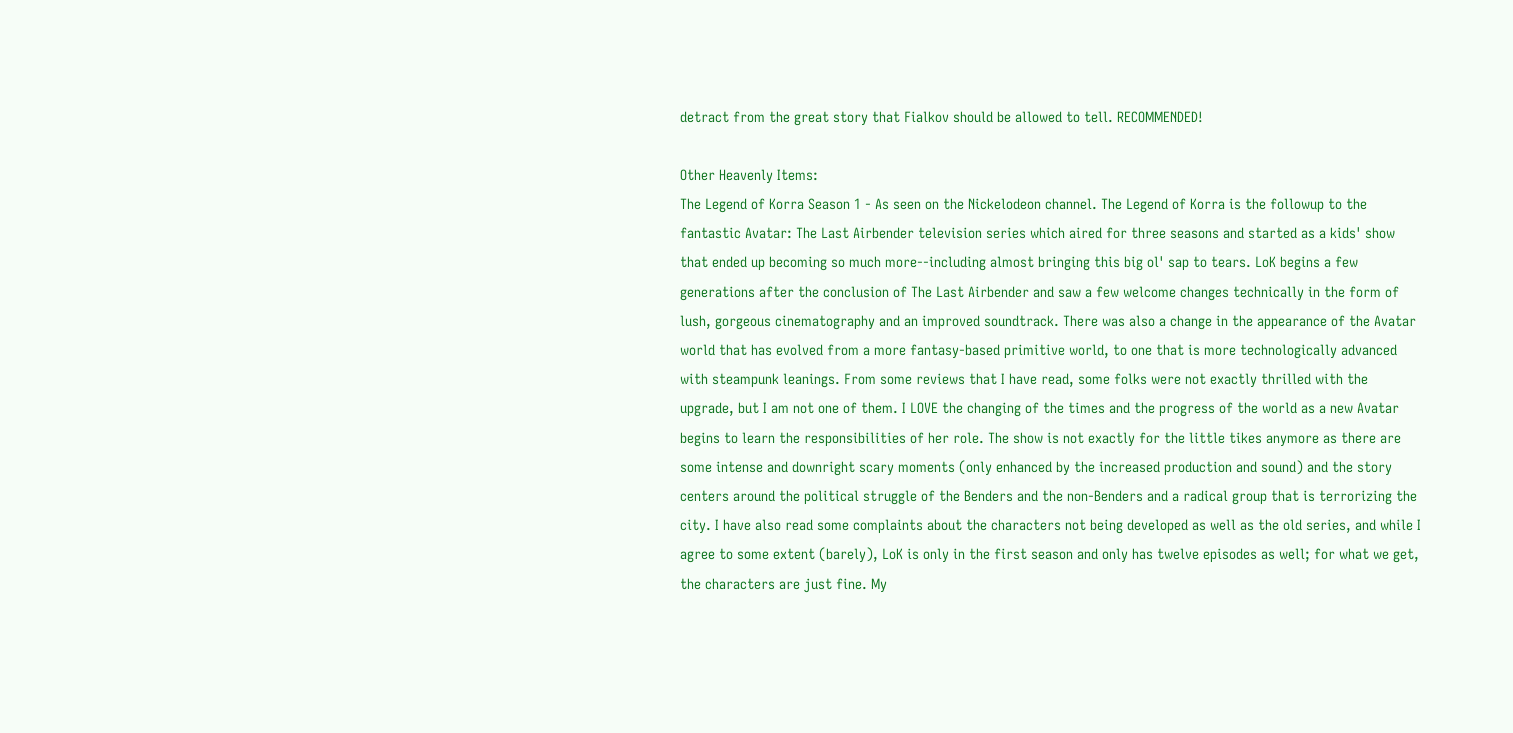detract from the great story that Fialkov should be allowed to tell. RECOMMENDED!

Other Heavenly Items:
The Legend of Korra Season 1 - As seen on the Nickelodeon channel. The Legend of Korra is the followup to the fantastic Avatar: The Last Airbender television series which aired for three seasons and started as a kids' show that ended up becoming so much more--including almost bringing this big ol' sap to tears. LoK begins a few generations after the conclusion of The Last Airbender and saw a few welcome changes technically in the form of lush, gorgeous cinematography and an improved soundtrack. There was also a change in the appearance of the Avatar world that has evolved from a more fantasy-based primitive world, to one that is more technologically advanced with steampunk leanings. From some reviews that I have read, some folks were not exactly thrilled with the upgrade, but I am not one of them. I LOVE the changing of the times and the progress of the world as a new Avatar begins to learn the responsibilities of her role. The show is not exactly for the little tikes anymore as there are some intense and downright scary moments (only enhanced by the increased production and sound) and the story centers around the political struggle of the Benders and the non-Benders and a radical group that is terrorizing the city. I have also read some complaints about the characters not being developed as well as the old series, and while I agree to some extent (barely), LoK is only in the first season and only has twelve episodes as well; for what we get, the characters are just fine. My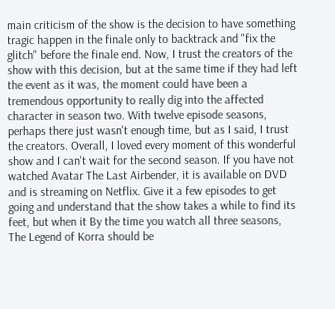main criticism of the show is the decision to have something tragic happen in the finale only to backtrack and "fix the glitch" before the finale end. Now, I trust the creators of the show with this decision, but at the same time if they had left the event as it was, the moment could have been a tremendous opportunity to really dig into the affected character in season two. With twelve episode seasons, perhaps there just wasn't enough time, but as I said, I trust the creators. Overall, I loved every moment of this wonderful show and I can't wait for the second season. If you have not watched Avatar The Last Airbender, it is available on DVD and is streaming on Netflix. Give it a few episodes to get going and understand that the show takes a while to find its feet, but when it By the time you watch all three seasons, The Legend of Korra should be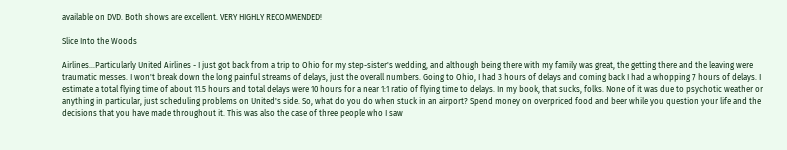available on DVD. Both shows are excellent. VERY HIGHLY RECOMMENDED!

Slice Into the Woods

Airlines...Particularly United Airlines - I just got back from a trip to Ohio for my step-sister's wedding, and although being there with my family was great, the getting there and the leaving were traumatic messes. I won't break down the long painful streams of delays, just the overall numbers. Going to Ohio, I had 3 hours of delays and coming back I had a whopping 7 hours of delays. I estimate a total flying time of about 11.5 hours and total delays were 10 hours for a near 1:1 ratio of flying time to delays. In my book, that sucks, folks. None of it was due to psychotic weather or anything in particular, just scheduling problems on United's side. So, what do you do when stuck in an airport? Spend money on overpriced food and beer while you question your life and the decisions that you have made throughout it. This was also the case of three people who I saw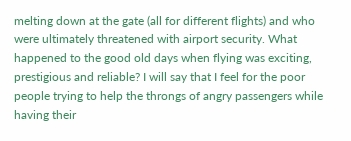melting down at the gate (all for different flights) and who were ultimately threatened with airport security. What happened to the good old days when flying was exciting, prestigious and reliable? I will say that I feel for the poor people trying to help the throngs of angry passengers while having their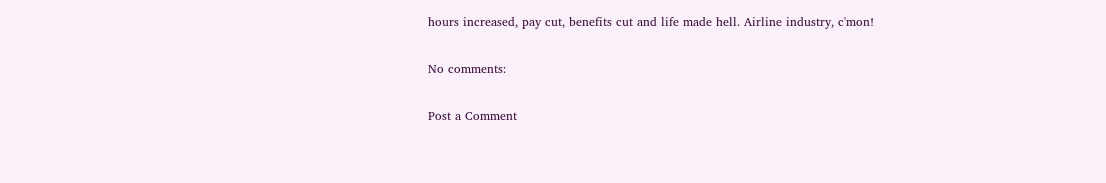hours increased, pay cut, benefits cut and life made hell. Airline industry, c'mon!

No comments:

Post a Comment